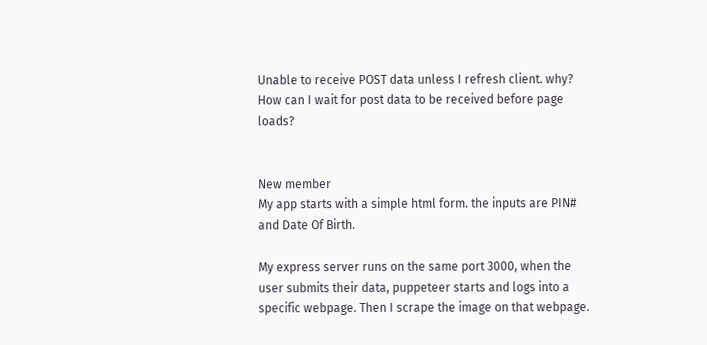Unable to receive POST data unless I refresh client. why? How can I wait for post data to be received before page loads?


New member
My app starts with a simple html form. the inputs are PIN# and Date Of Birth.

My express server runs on the same port 3000, when the user submits their data, puppeteer starts and logs into a specific webpage. Then I scrape the image on that webpage.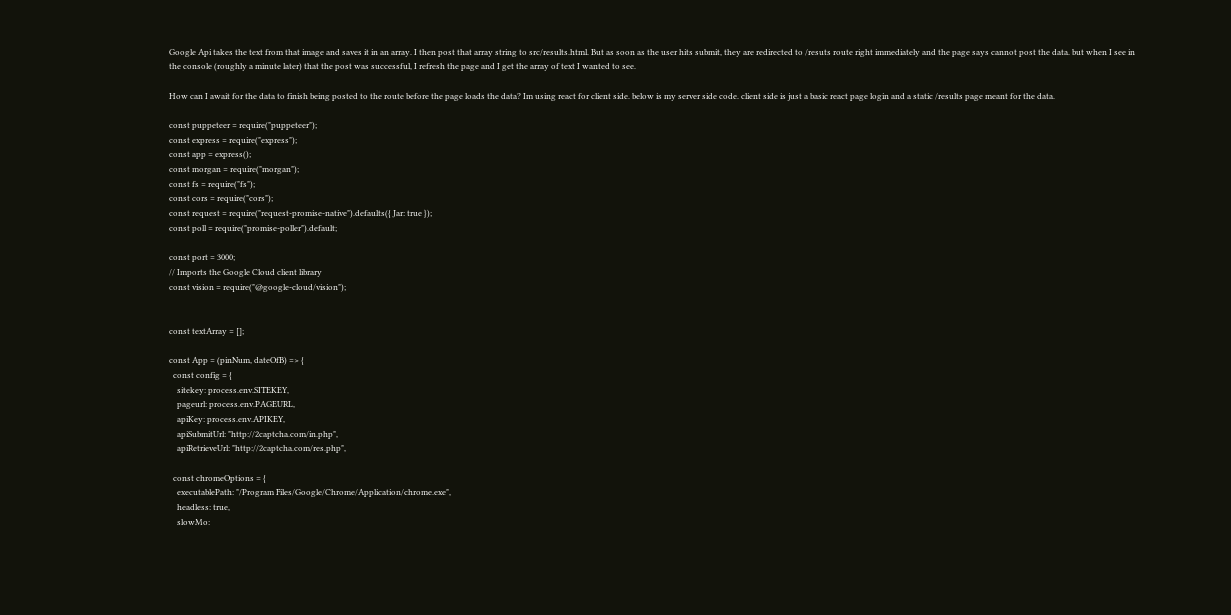Google Api takes the text from that image and saves it in an array. I then post that array string to src/results.html. But as soon as the user hits submit, they are redirected to /resuts route right immediately and the page says cannot post the data. but when I see in the console (roughly a minute later) that the post was successful, I refresh the page and I get the array of text I wanted to see.

How can I await for the data to finish being posted to the route before the page loads the data? Im using react for client side. below is my server side code. client side is just a basic react page login and a static /results page meant for the data.

const puppeteer = require("puppeteer");
const express = require("express");
const app = express();
const morgan = require("morgan");
const fs = require("fs");
const cors = require("cors");
const request = require("request-promise-native").defaults({ Jar: true });
const poll = require("promise-poller").default;

const port = 3000;
// Imports the Google Cloud client library
const vision = require("@google-cloud/vision");


const textArray = [];

const App = (pinNum, dateOfB) => {
  const config = {
    sitekey: process.env.SITEKEY,
    pageurl: process.env.PAGEURL,
    apiKey: process.env.APIKEY,
    apiSubmitUrl: "http://2captcha.com/in.php",
    apiRetrieveUrl: "http://2captcha.com/res.php",

  const chromeOptions = {
    executablePath: "/Program Files/Google/Chrome/Application/chrome.exe",
    headless: true,
    slowMo: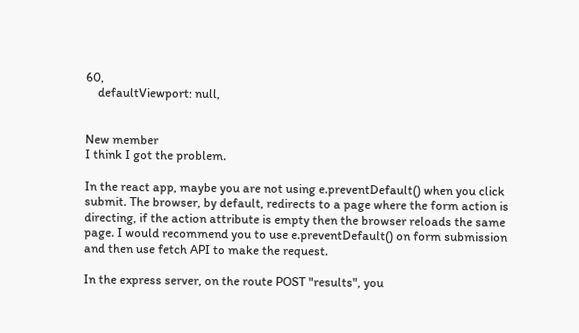60,
    defaultViewport: null,


New member
I think I got the problem.

In the react app, maybe you are not using e.preventDefault() when you click submit. The browser, by default, redirects to a page where the form action is directing, if the action attribute is empty then the browser reloads the same page. I would recommend you to use e.preventDefault() on form submission and then use fetch API to make the request.

In the express server, on the route POST "results", you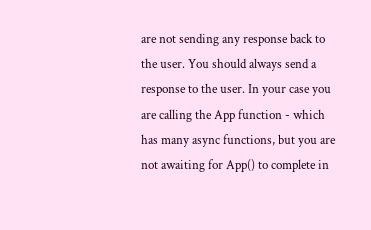are not sending any response back to the user. You should always send a response to the user. In your case you are calling the App function - which has many async functions, but you are not awaiting for App() to complete in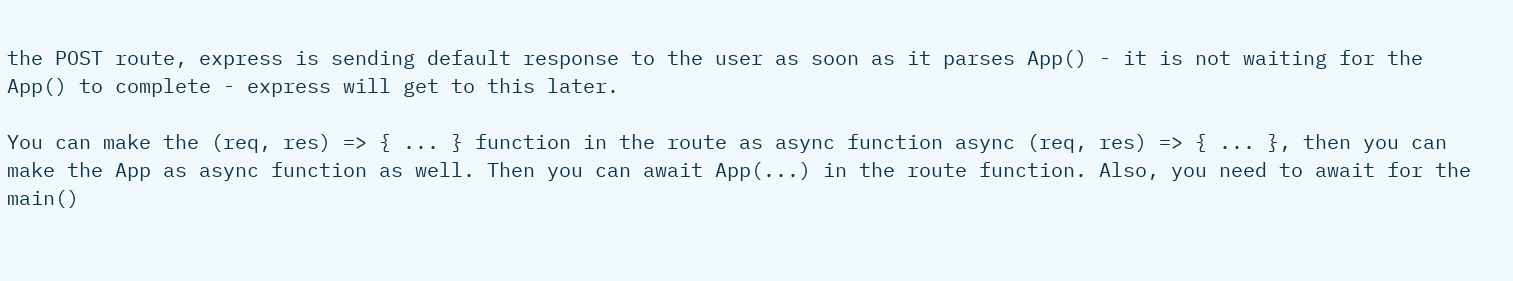the POST route, express is sending default response to the user as soon as it parses App() - it is not waiting for the App() to complete - express will get to this later.

You can make the (req, res) => { ... } function in the route as async function async (req, res) => { ... }, then you can make the App as async function as well. Then you can await App(...) in the route function. Also, you need to await for the main()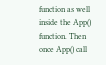function as well inside the App() function. Then once App() call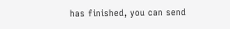has finished, you can send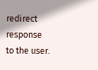redirect response to the user.